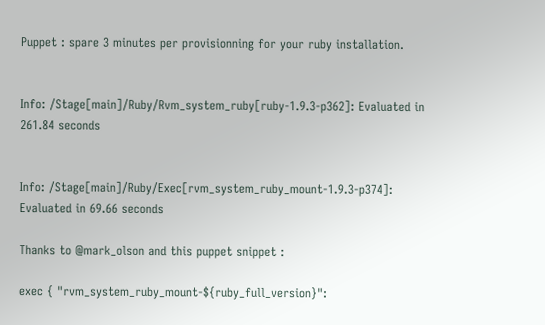Puppet : spare 3 minutes per provisionning for your ruby installation.


Info: /Stage[main]/Ruby/Rvm_system_ruby[ruby-1.9.3-p362]: Evaluated in 261.84 seconds


Info: /Stage[main]/Ruby/Exec[rvm_system_ruby_mount-1.9.3-p374]: Evaluated in 69.66 seconds

Thanks to @mark_olson and this puppet snippet :

exec { "rvm_system_ruby_mount-${ruby_full_version}":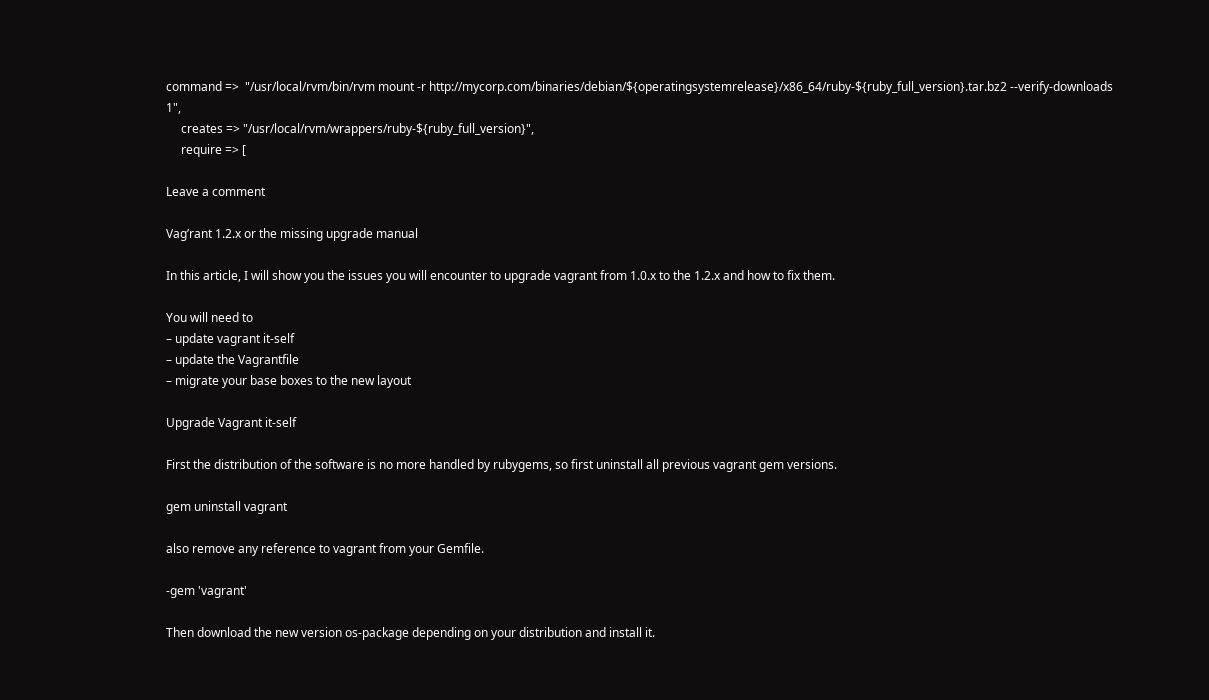command =>  "/usr/local/rvm/bin/rvm mount -r http://mycorp.com/binaries/debian/${operatingsystemrelease}/x86_64/ruby-${ruby_full_version}.tar.bz2 --verify-downloads 1",
     creates => "/usr/local/rvm/wrappers/ruby-${ruby_full_version}",
     require => [

Leave a comment

Vag’rant 1.2.x or the missing upgrade manual

In this article, I will show you the issues you will encounter to upgrade vagrant from 1.0.x to the 1.2.x and how to fix them.

You will need to
– update vagrant it-self
– update the Vagrantfile
– migrate your base boxes to the new layout

Upgrade Vagrant it-self

First the distribution of the software is no more handled by rubygems, so first uninstall all previous vagrant gem versions.

gem uninstall vagrant

also remove any reference to vagrant from your Gemfile.

-gem 'vagrant'

Then download the new version os-package depending on your distribution and install it.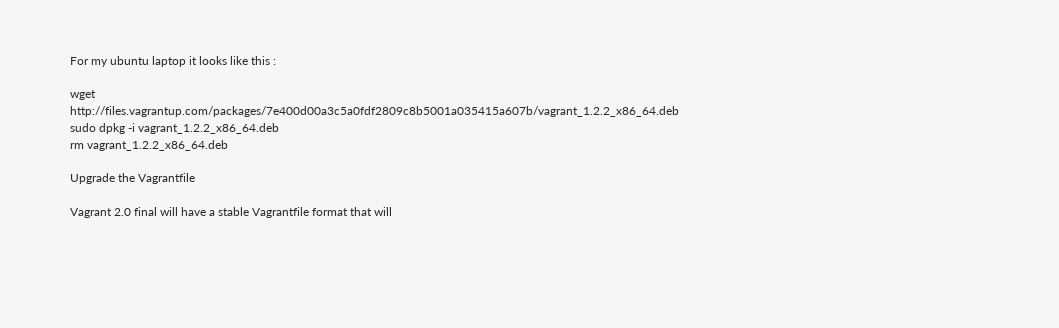For my ubuntu laptop it looks like this :

wget http://files.vagrantup.com/packages/7e400d00a3c5a0fdf2809c8b5001a035415a607b/vagrant_1.2.2_x86_64.deb
sudo dpkg -i vagrant_1.2.2_x86_64.deb
rm vagrant_1.2.2_x86_64.deb

Upgrade the Vagrantfile

Vagrant 2.0 final will have a stable Vagrantfile format that will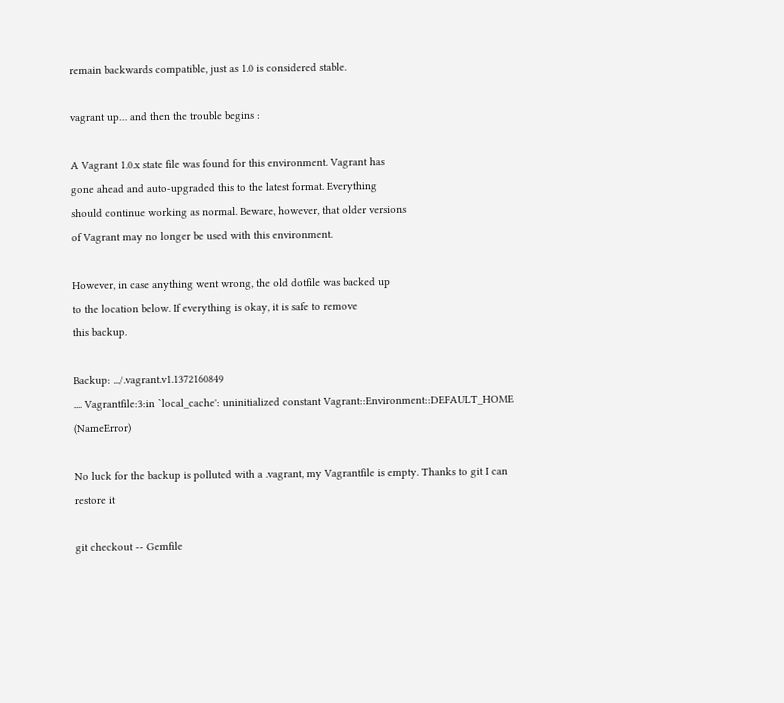remain backwards compatible, just as 1.0 is considered stable.

vagrant up… and then the trouble begins :

A Vagrant 1.0.x state file was found for this environment. Vagrant has
gone ahead and auto-upgraded this to the latest format. Everything
should continue working as normal. Beware, however, that older versions
of Vagrant may no longer be used with this environment.

However, in case anything went wrong, the old dotfile was backed up
to the location below. If everything is okay, it is safe to remove
this backup.

Backup: .../.vagrant.v1.1372160849
.... Vagrantfile:3:in `local_cache': uninitialized constant Vagrant::Environment::DEFAULT_HOME (NameError)

No luck for the backup is polluted with a .vagrant, my Vagrantfile is empty. Thanks to git I can restore it

git checkout -- Gemfile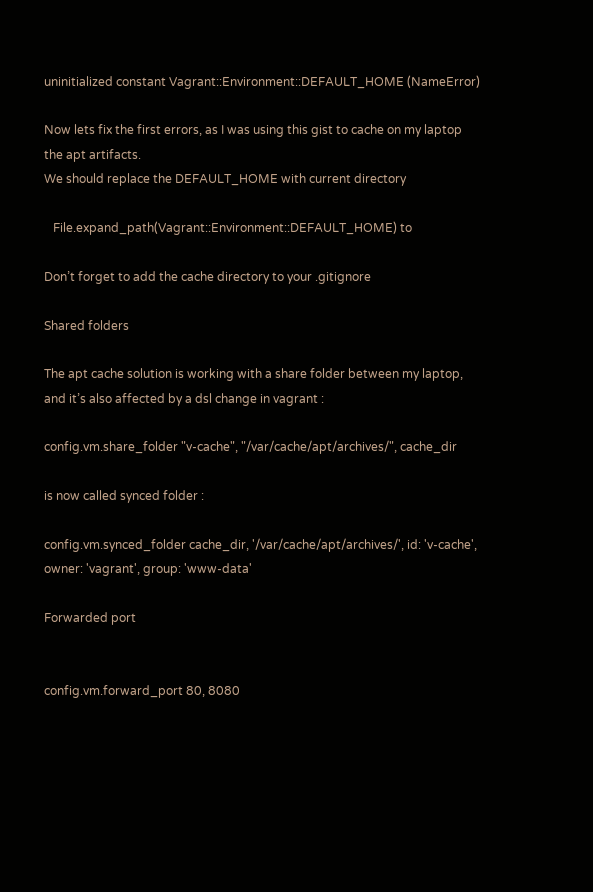uninitialized constant Vagrant::Environment::DEFAULT_HOME (NameError)

Now lets fix the first errors, as I was using this gist to cache on my laptop the apt artifacts.
We should replace the DEFAULT_HOME with current directory

   File.expand_path(Vagrant::Environment::DEFAULT_HOME) to

Don’t forget to add the cache directory to your .gitignore

Shared folders

The apt cache solution is working with a share folder between my laptop, and it’s also affected by a dsl change in vagrant :

config.vm.share_folder "v-cache", "/var/cache/apt/archives/", cache_dir

is now called synced folder :

config.vm.synced_folder cache_dir, '/var/cache/apt/archives/', id: 'v-cache', owner: 'vagrant', group: 'www-data'

Forwarded port


config.vm.forward_port 80, 8080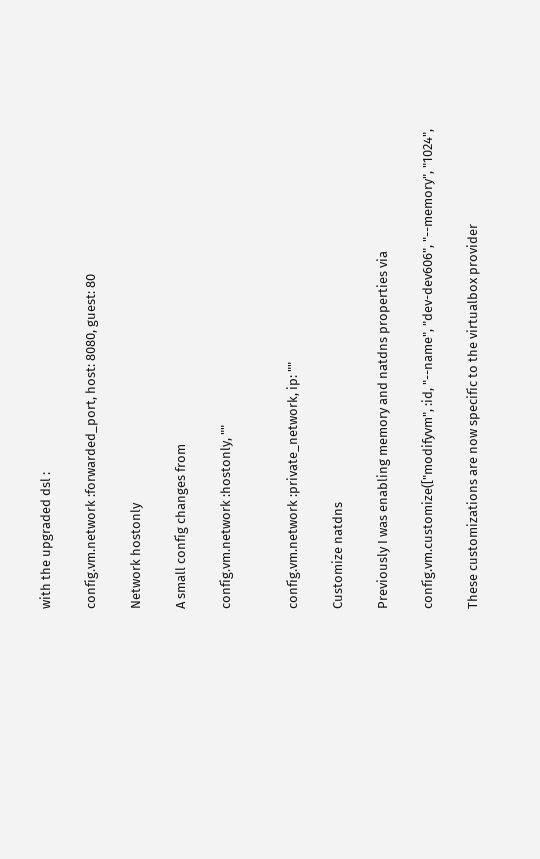with the upgraded dsl :

config.vm.network :forwarded_port, host: 8080, guest: 80

Network hostonly

A small config changes from

config.vm.network :hostonly, ""


config.vm.network :private_network, ip: ""

Customize natdns

Previously I was enabling memory and natdns properties via

config.vm.customize(["modifyvm", :id, "--name", "dev-dev606", "--memory", "1024",

These customizations are now specific to the virtualbox provider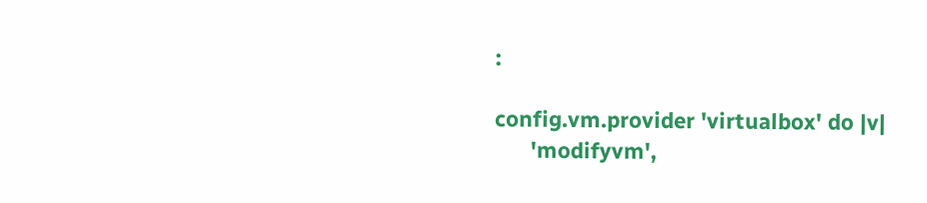:

config.vm.provider 'virtualbox' do |v|
      'modifyvm',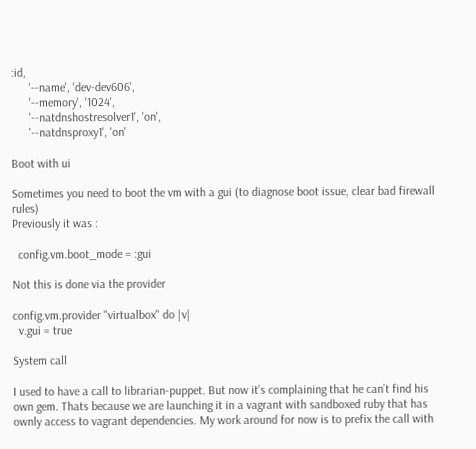:id,
      '--name', 'dev-dev606',
      '--memory', '1024',
      '--natdnshostresolver1', 'on',
      '--natdnsproxy1', 'on'

Boot with ui

Sometimes you need to boot the vm with a gui (to diagnose boot issue, clear bad firewall rules)
Previously it was :

  config.vm.boot_mode = :gui

Not this is done via the provider

config.vm.provider "virtualbox" do |v|
  v.gui = true

System call

I used to have a call to librarian-puppet. But now it’s complaining that he can’t find his own gem. Thats because we are launching it in a vagrant with sandboxed ruby that has ownly access to vagrant dependencies. My work around for now is to prefix the call with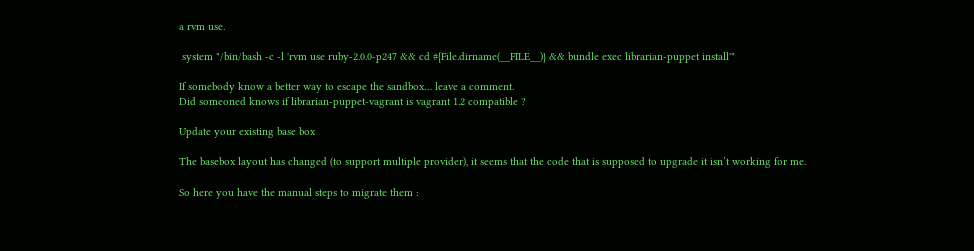a rvm use.

 system "/bin/bash -c -l 'rvm use ruby-2.0.0-p247 && cd #{File.dirname(__FILE__)} && bundle exec librarian-puppet install'"

If somebody know a better way to escape the sandbox… leave a comment.
Did someoned knows if librarian-puppet-vagrant is vagrant 1.2 compatible ?

Update your existing base box

The basebox layout has changed (to support multiple provider), it seems that the code that is supposed to upgrade it isn’t working for me.

So here you have the manual steps to migrate them :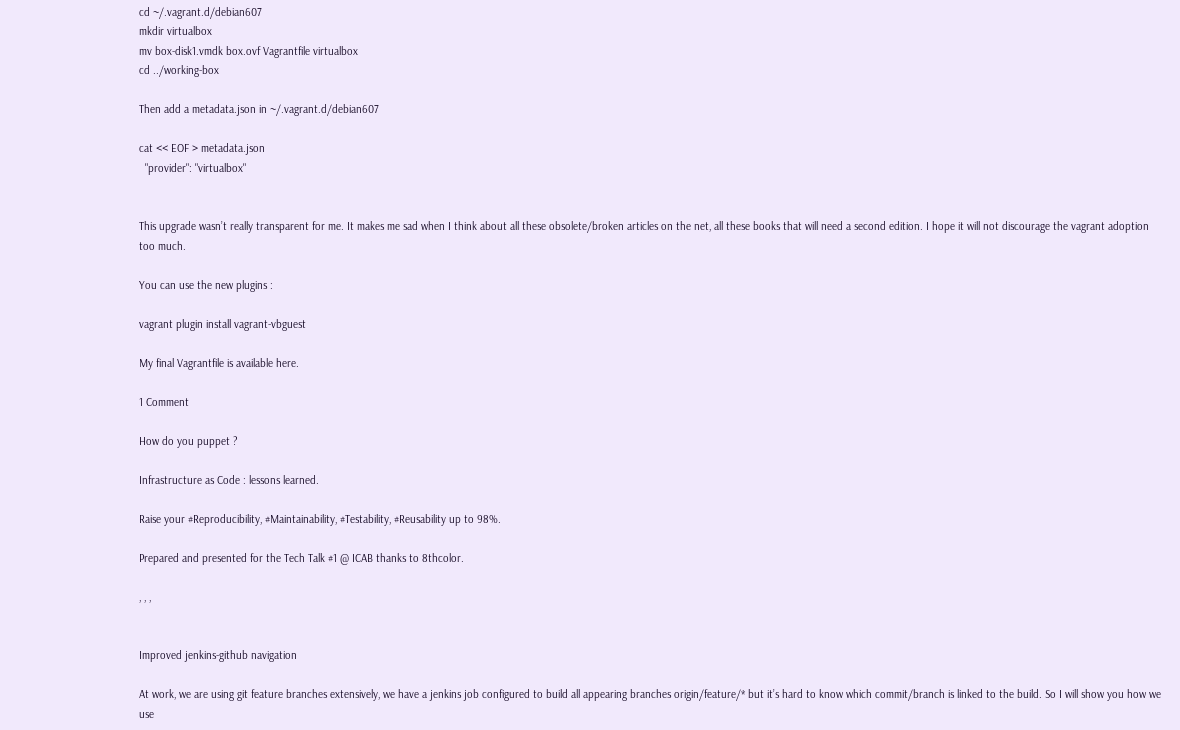cd ~/.vagrant.d/debian607
mkdir virtualbox
mv box-disk1.vmdk box.ovf Vagrantfile virtualbox
cd ../working-box

Then add a metadata.json in ~/.vagrant.d/debian607

cat << EOF > metadata.json
  "provider": "virtualbox"


This upgrade wasn’t really transparent for me. It makes me sad when I think about all these obsolete/broken articles on the net, all these books that will need a second edition. I hope it will not discourage the vagrant adoption too much.

You can use the new plugins :

vagrant plugin install vagrant-vbguest

My final Vagrantfile is available here.

1 Comment

How do you puppet ?

Infrastructure as Code : lessons learned.

Raise your #Reproducibility, #Maintainability, #Testability, #Reusability up to 98%.

Prepared and presented for the Tech Talk #1 @ ICAB thanks to 8thcolor.

, , ,


Improved jenkins-github navigation

At work, we are using git feature branches extensively, we have a jenkins job configured to build all appearing branches origin/feature/* but it’s hard to know which commit/branch is linked to the build. So I will show you how we use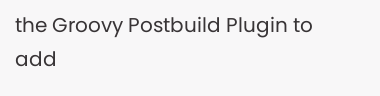the Groovy Postbuild Plugin to add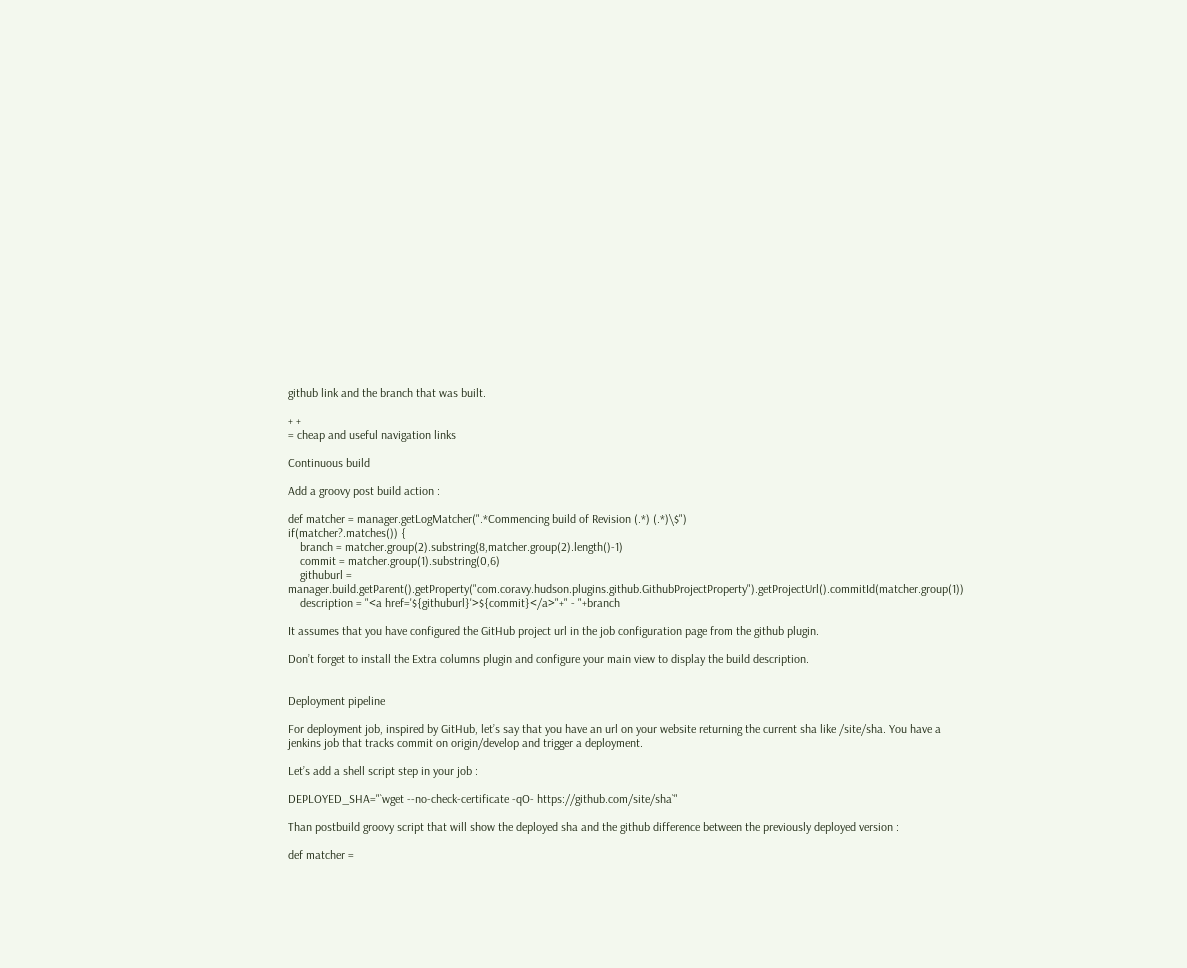github link and the branch that was built.

+ +
= cheap and useful navigation links

Continuous build

Add a groovy post build action :

def matcher = manager.getLogMatcher(".*Commencing build of Revision (.*) (.*)\$")
if(matcher?.matches()) {
    branch = matcher.group(2).substring(8,matcher.group(2).length()-1)
    commit = matcher.group(1).substring(0,6)
    githuburl = manager.build.getParent().getProperty("com.coravy.hudson.plugins.github.GithubProjectProperty").getProjectUrl().commitId(matcher.group(1))
    description = "<a href='${githuburl}'>${commit}</a>"+" - "+branch

It assumes that you have configured the GitHub project url in the job configuration page from the github plugin.

Don’t forget to install the Extra columns plugin and configure your main view to display the build description.


Deployment pipeline

For deployment job, inspired by GitHub, let’s say that you have an url on your website returning the current sha like /site/sha. You have a jenkins job that tracks commit on origin/develop and trigger a deployment.

Let’s add a shell script step in your job :

DEPLOYED_SHA="`wget --no-check-certificate -qO- https://github.com/site/sha`"

Than postbuild groovy script that will show the deployed sha and the github difference between the previously deployed version :

def matcher =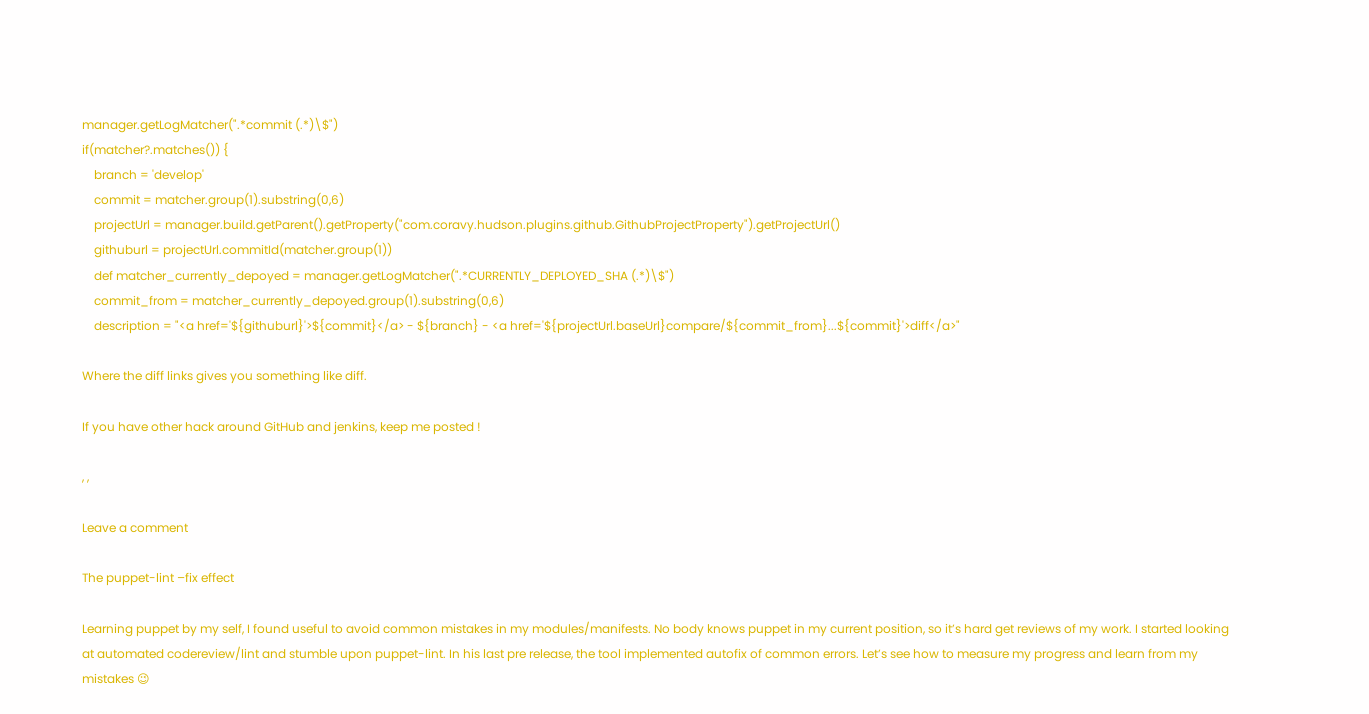manager.getLogMatcher(".*commit (.*)\$")
if(matcher?.matches()) {
    branch = 'develop'
    commit = matcher.group(1).substring(0,6)
    projectUrl = manager.build.getParent().getProperty("com.coravy.hudson.plugins.github.GithubProjectProperty").getProjectUrl()
    githuburl = projectUrl.commitId(matcher.group(1))
    def matcher_currently_depoyed = manager.getLogMatcher(".*CURRENTLY_DEPLOYED_SHA (.*)\$")
    commit_from = matcher_currently_depoyed.group(1).substring(0,6)
    description = "<a href='${githuburl}'>${commit}</a> - ${branch} - <a href='${projectUrl.baseUrl}compare/${commit_from}...${commit}'>diff</a>"

Where the diff links gives you something like diff.

If you have other hack around GitHub and jenkins, keep me posted !

, ,

Leave a comment

The puppet-lint –fix effect

Learning puppet by my self, I found useful to avoid common mistakes in my modules/manifests. No body knows puppet in my current position, so it’s hard get reviews of my work. I started looking at automated codereview/lint and stumble upon puppet-lint. In his last pre release, the tool implemented autofix of common errors. Let’s see how to measure my progress and learn from my mistakes 😉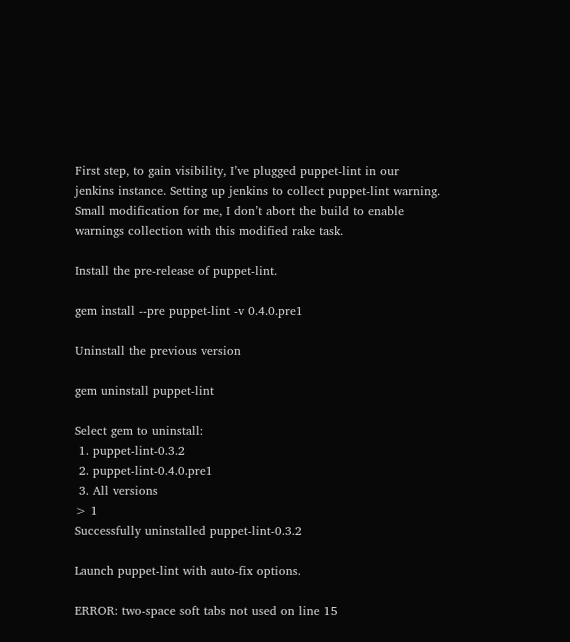First step, to gain visibility, I’ve plugged puppet-lint in our jenkins instance. Setting up jenkins to collect puppet-lint warning. Small modification for me, I don’t abort the build to enable warnings collection with this modified rake task.

Install the pre-release of puppet-lint.

gem install --pre puppet-lint -v 0.4.0.pre1

Uninstall the previous version

gem uninstall puppet-lint

Select gem to uninstall:
 1. puppet-lint-0.3.2
 2. puppet-lint-0.4.0.pre1
 3. All versions
> 1
Successfully uninstalled puppet-lint-0.3.2

Launch puppet-lint with auto-fix options.

ERROR: two-space soft tabs not used on line 15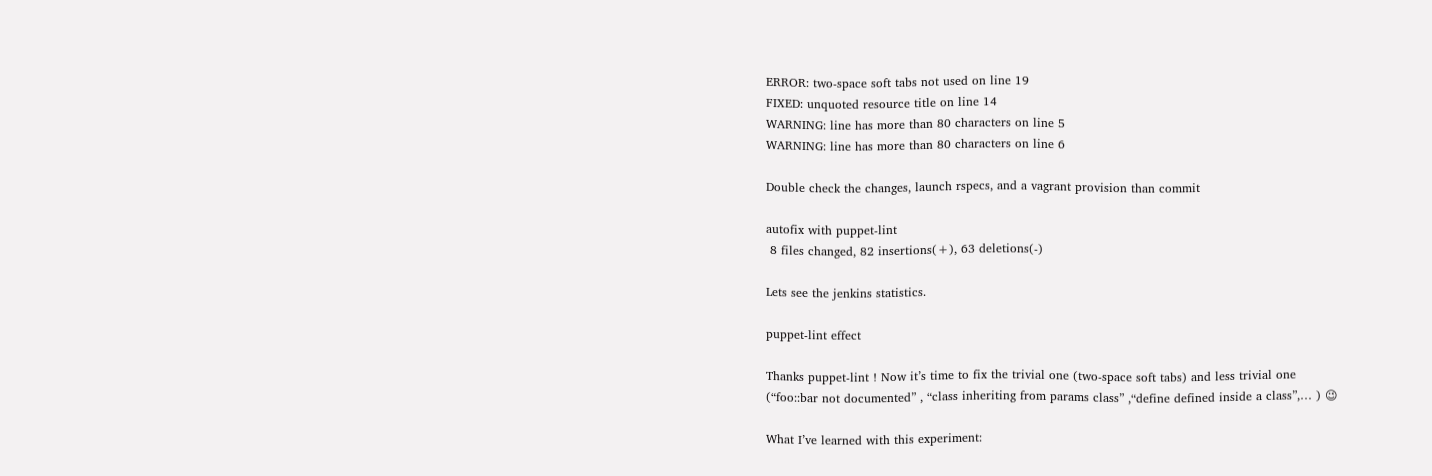ERROR: two-space soft tabs not used on line 19
FIXED: unquoted resource title on line 14
WARNING: line has more than 80 characters on line 5
WARNING: line has more than 80 characters on line 6

Double check the changes, launch rspecs, and a vagrant provision than commit

autofix with puppet-lint
 8 files changed, 82 insertions(+), 63 deletions(-)

Lets see the jenkins statistics.

puppet-lint effect

Thanks puppet-lint ! Now it’s time to fix the trivial one (two-space soft tabs) and less trivial one (“foo::bar not documented” , “class inheriting from params class” ,“define defined inside a class”,… ) 😉

What I’ve learned with this experiment: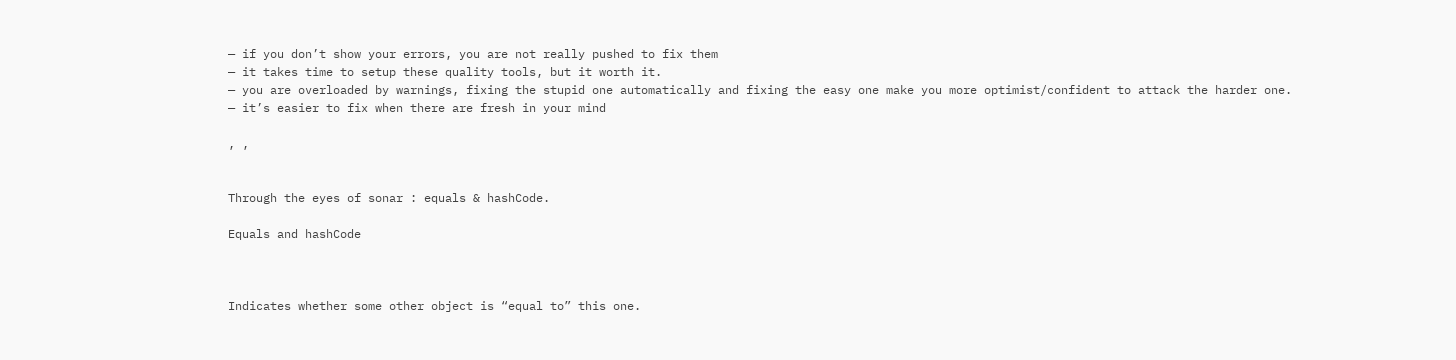— if you don’t show your errors, you are not really pushed to fix them
— it takes time to setup these quality tools, but it worth it.
— you are overloaded by warnings, fixing the stupid one automatically and fixing the easy one make you more optimist/confident to attack the harder one.
— it’s easier to fix when there are fresh in your mind

, ,


Through the eyes of sonar : equals & hashCode.

Equals and hashCode



Indicates whether some other object is “equal to” this one.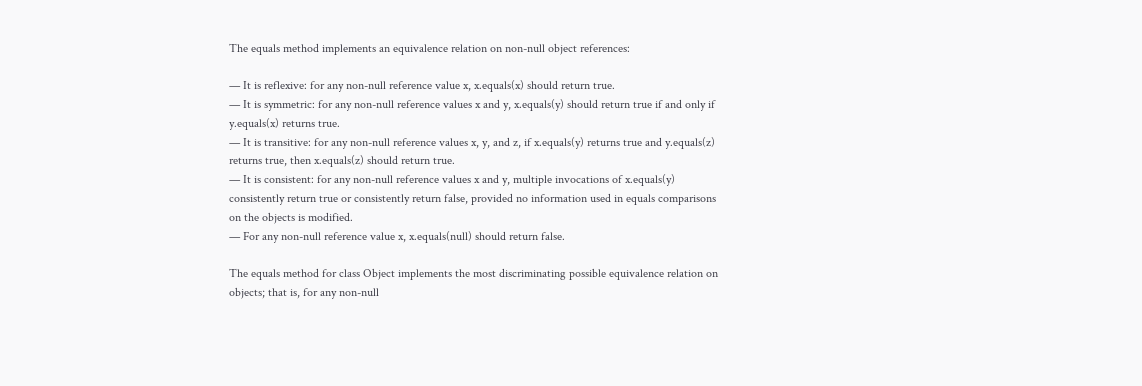The equals method implements an equivalence relation on non-null object references:

— It is reflexive: for any non-null reference value x, x.equals(x) should return true.
— It is symmetric: for any non-null reference values x and y, x.equals(y) should return true if and only if y.equals(x) returns true.
— It is transitive: for any non-null reference values x, y, and z, if x.equals(y) returns true and y.equals(z) returns true, then x.equals(z) should return true.
— It is consistent: for any non-null reference values x and y, multiple invocations of x.equals(y) consistently return true or consistently return false, provided no information used in equals comparisons on the objects is modified.
— For any non-null reference value x, x.equals(null) should return false.

The equals method for class Object implements the most discriminating possible equivalence relation on objects; that is, for any non-null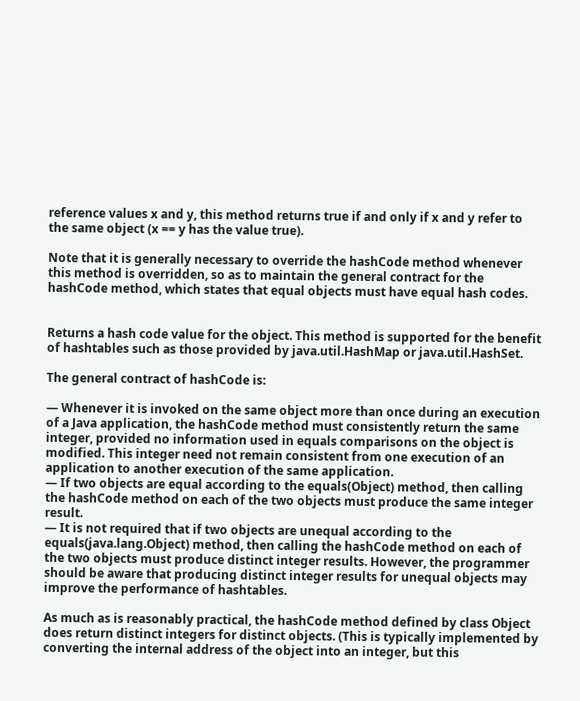reference values x and y, this method returns true if and only if x and y refer to the same object (x == y has the value true).

Note that it is generally necessary to override the hashCode method whenever this method is overridden, so as to maintain the general contract for the hashCode method, which states that equal objects must have equal hash codes.


Returns a hash code value for the object. This method is supported for the benefit of hashtables such as those provided by java.util.HashMap or java.util.HashSet.

The general contract of hashCode is:

— Whenever it is invoked on the same object more than once during an execution of a Java application, the hashCode method must consistently return the same integer, provided no information used in equals comparisons on the object is modified. This integer need not remain consistent from one execution of an application to another execution of the same application.
— If two objects are equal according to the equals(Object) method, then calling the hashCode method on each of the two objects must produce the same integer result.
— It is not required that if two objects are unequal according to the equals(java.lang.Object) method, then calling the hashCode method on each of the two objects must produce distinct integer results. However, the programmer should be aware that producing distinct integer results for unequal objects may improve the performance of hashtables.

As much as is reasonably practical, the hashCode method defined by class Object does return distinct integers for distinct objects. (This is typically implemented by converting the internal address of the object into an integer, but this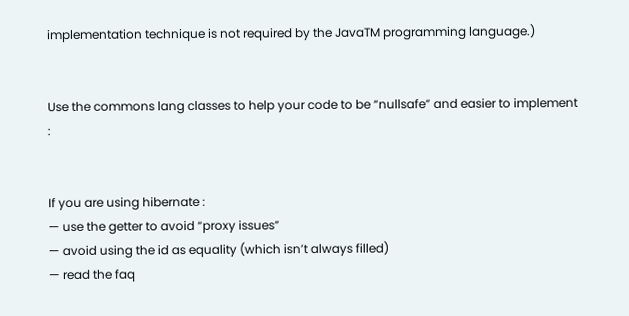implementation technique is not required by the JavaTM programming language.)


Use the commons lang classes to help your code to be “nullsafe” and easier to implement :


If you are using hibernate :
— use the getter to avoid “proxy issues”
— avoid using the id as equality (which isn’t always filled)
— read the faq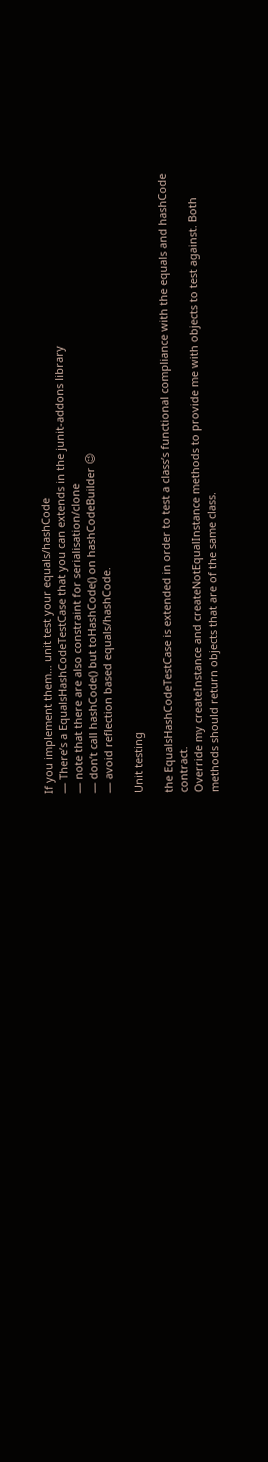If you implement them… unit test your equals/hashCode
— There’s a EqualsHashCodeTestCase that you can extends in the junit-addons library
— note that there are also constraint for serialisation/clone
— don’t call hashCode() but toHashCode() on hashCodeBuilder 😉
— avoid reflection based equals/hashCode.

Unit testing

the EqualsHashCodeTestCase is extended in order to test a class’s functional compliance with the equals and hashCode contract.
Override my createInstance and createNotEqualInstance methods to provide me with objects to test against. Both methods should return objects that are of the same class.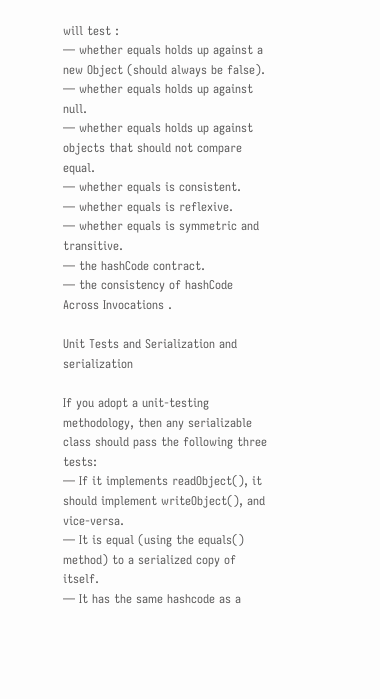will test :
— whether equals holds up against a new Object (should always be false).
— whether equals holds up against null.
— whether equals holds up against objects that should not compare equal.
— whether equals is consistent.
— whether equals is reflexive.
— whether equals is symmetric and transitive.
— the hashCode contract.
— the consistency of hashCode Across Invocations .

Unit Tests and Serialization and serialization

If you adopt a unit-testing methodology, then any serializable class should pass the following three tests:
— If it implements readObject(), it should implement writeObject(), and vice-versa.
— It is equal (using the equals() method) to a serialized copy of itself.
— It has the same hashcode as a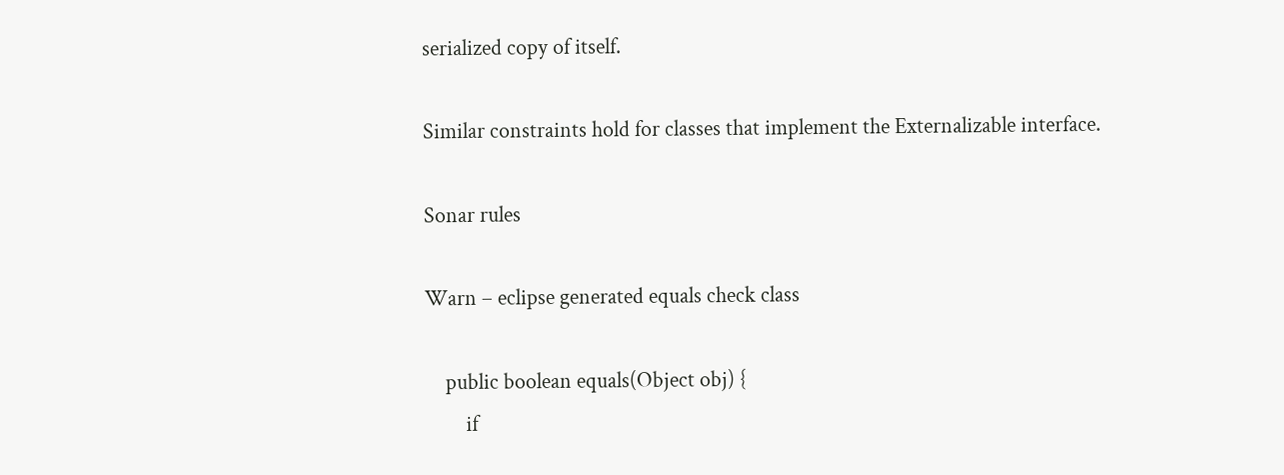serialized copy of itself.

Similar constraints hold for classes that implement the Externalizable interface.

Sonar rules

Warn – eclipse generated equals check class

    public boolean equals(Object obj) {
        if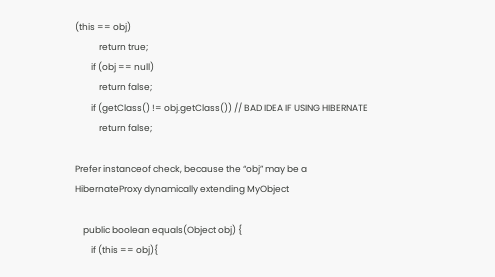(this == obj)
            return true;
        if (obj == null)
            return false;
        if (getClass() != obj.getClass()) // BAD IDEA IF USING HIBERNATE
            return false;

Prefer instanceof check, because the “obj” may be a HibernateProxy dynamically extending MyObject

    public boolean equals(Object obj) {
        if (this == obj){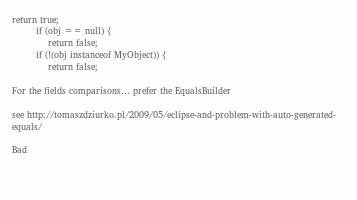return true;
        if (obj == null) {
            return false;
        if (!(obj instanceof MyObject)) {
            return false;

For the fields comparisons… prefer the EqualsBuilder

see http://tomaszdziurko.pl/2009/05/eclipse-and-problem-with-auto-generated-equals/

Bad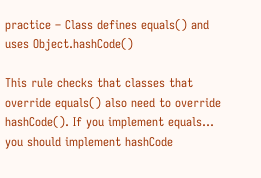practice – Class defines equals() and uses Object.hashCode()

This rule checks that classes that override equals() also need to override hashCode(). If you implement equals… you should implement hashCode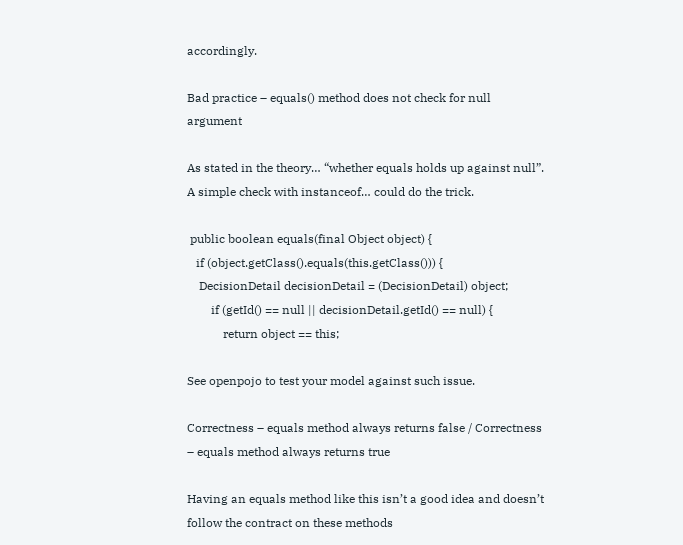accordingly.

Bad practice – equals() method does not check for null argument

As stated in the theory… “whether equals holds up against null”.
A simple check with instanceof… could do the trick.

 public boolean equals(final Object object) {
   if (object.getClass().equals(this.getClass())) {
    DecisionDetail decisionDetail = (DecisionDetail) object;
        if (getId() == null || decisionDetail.getId() == null) {
            return object == this;

See openpojo to test your model against such issue.

Correctness – equals method always returns false / Correctness – equals method always returns true

Having an equals method like this isn’t a good idea and doesn’t follow the contract on these methods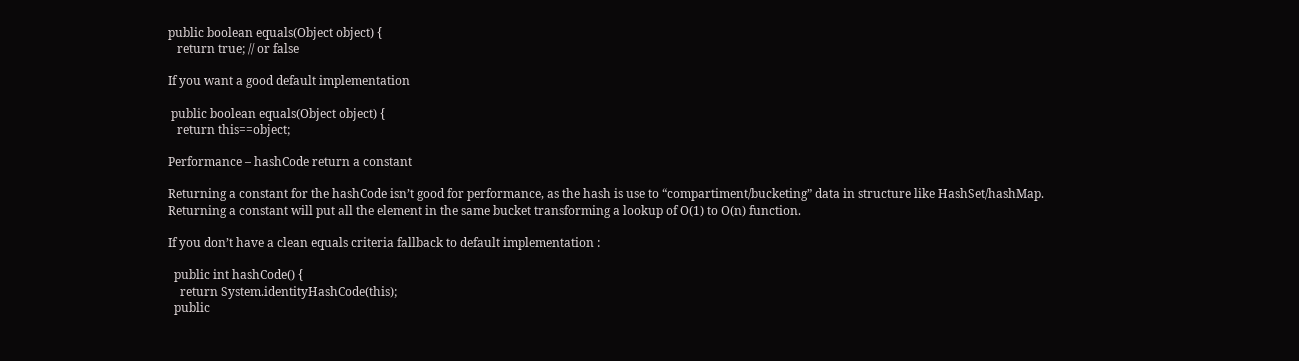public boolean equals(Object object) {
   return true; // or false

If you want a good default implementation

 public boolean equals(Object object) {
   return this==object;

Performance – hashCode return a constant

Returning a constant for the hashCode isn’t good for performance, as the hash is use to “compartiment/bucketing” data in structure like HashSet/hashMap.
Returning a constant will put all the element in the same bucket transforming a lookup of O(1) to O(n) function.

If you don’t have a clean equals criteria fallback to default implementation :

  public int hashCode() {
    return System.identityHashCode(this);
  public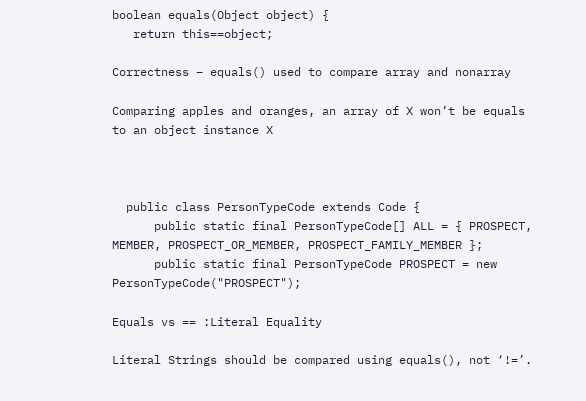boolean equals(Object object) {
   return this==object;

Correctness – equals() used to compare array and nonarray

Comparing apples and oranges, an array of X won’t be equals to an object instance X



  public class PersonTypeCode extends Code {
      public static final PersonTypeCode[] ALL = { PROSPECT, MEMBER, PROSPECT_OR_MEMBER, PROSPECT_FAMILY_MEMBER };
      public static final PersonTypeCode PROSPECT = new PersonTypeCode("PROSPECT");

Equals vs == :Literal Equality

Literal Strings should be compared using equals(), not ‘!=’.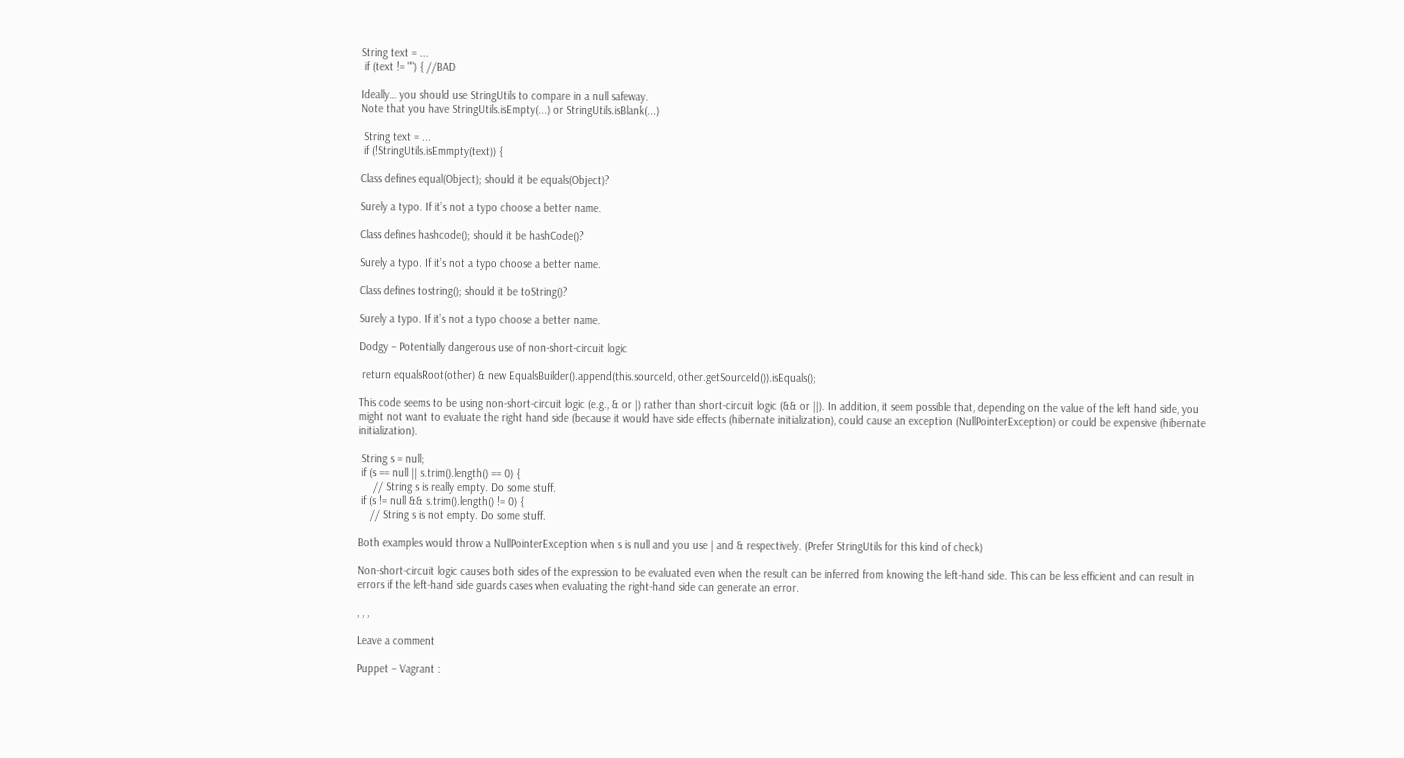String text = ...
 if (text != "") { //BAD

Ideally… you should use StringUtils to compare in a null safeway.
Note that you have StringUtils.isEmpty(...) or StringUtils.isBlank(...)

 String text = ...
 if (!StringUtils.isEmmpty(text)) {

Class defines equal(Object); should it be equals(Object)?

Surely a typo. If it’s not a typo choose a better name.

Class defines hashcode(); should it be hashCode()?

Surely a typo. If it’s not a typo choose a better name.

Class defines tostring(); should it be toString()?

Surely a typo. If it’s not a typo choose a better name.

Dodgy – Potentially dangerous use of non-short-circuit logic

 return equalsRoot(other) & new EqualsBuilder().append(this.sourceId, other.getSourceId()).isEquals();

This code seems to be using non-short-circuit logic (e.g., & or |) rather than short-circuit logic (&& or ||). In addition, it seem possible that, depending on the value of the left hand side, you might not want to evaluate the right hand side (because it would have side effects (hibernate initialization), could cause an exception (NullPointerException) or could be expensive (hibernate initialization).

 String s = null;
 if (s == null || s.trim().length() == 0) {
     // String s is really empty. Do some stuff.
 if (s != null && s.trim().length() != 0) {
    // String s is not empty. Do some stuff.

Both examples would throw a NullPointerException when s is null and you use | and & respectively. (Prefer StringUtils for this kind of check)

Non-short-circuit logic causes both sides of the expression to be evaluated even when the result can be inferred from knowing the left-hand side. This can be less efficient and can result in errors if the left-hand side guards cases when evaluating the right-hand side can generate an error.

, , ,

Leave a comment

Puppet – Vagrant :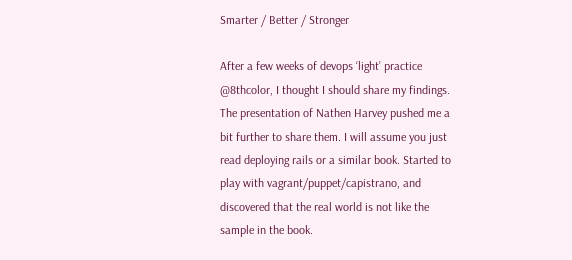Smarter / Better / Stronger

After a few weeks of devops ‘light’ practice @8thcolor, I thought I should share my findings. The presentation of Nathen Harvey pushed me a bit further to share them. I will assume you just read deploying rails or a similar book. Started to play with vagrant/puppet/capistrano, and discovered that the real world is not like the sample in the book.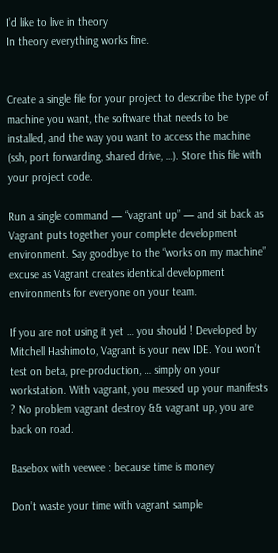I’d like to live in theory
In theory everything works fine.


Create a single file for your project to describe the type of machine you want, the software that needs to be installed, and the way you want to access the machine (ssh, port forwarding, shared drive, …). Store this file with your project code.

Run a single command — “vagrant up” — and sit back as Vagrant puts together your complete development environment. Say goodbye to the “works on my machine” excuse as Vagrant creates identical development environments for everyone on your team.

If you are not using it yet … you should ! Developed by Mitchell Hashimoto, Vagrant is your new IDE. You won’t test on beta, pre-production, … simply on your workstation. With vagrant, you messed up your manifests ? No problem vagrant destroy && vagrant up, you are back on road.

Basebox with veewee : because time is money

Don’t waste your time with vagrant sample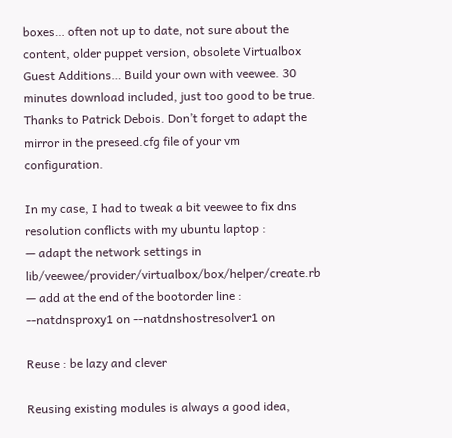boxes… often not up to date, not sure about the content, older puppet version, obsolete Virtualbox Guest Additions… Build your own with veewee. 30 minutes download included, just too good to be true. Thanks to Patrick Debois. Don’t forget to adapt the mirror in the preseed.cfg file of your vm configuration.

In my case, I had to tweak a bit veewee to fix dns resolution conflicts with my ubuntu laptop :
— adapt the network settings in lib/veewee/provider/virtualbox/box/helper/create.rb
— add at the end of the bootorder line : --natdnsproxy1 on --natdnshostresolver1 on

Reuse : be lazy and clever

Reusing existing modules is always a good idea,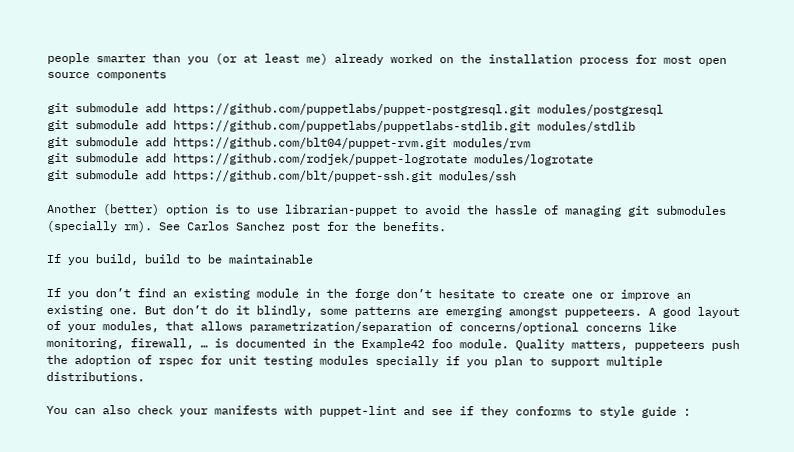people smarter than you (or at least me) already worked on the installation process for most open source components

git submodule add https://github.com/puppetlabs/puppet-postgresql.git modules/postgresql
git submodule add https://github.com/puppetlabs/puppetlabs-stdlib.git modules/stdlib
git submodule add https://github.com/blt04/puppet-rvm.git modules/rvm
git submodule add https://github.com/rodjek/puppet-logrotate modules/logrotate
git submodule add https://github.com/blt/puppet-ssh.git modules/ssh

Another (better) option is to use librarian-puppet to avoid the hassle of managing git submodules (specially rm). See Carlos Sanchez post for the benefits.

If you build, build to be maintainable

If you don’t find an existing module in the forge don’t hesitate to create one or improve an existing one. But don’t do it blindly, some patterns are emerging amongst puppeteers. A good layout of your modules, that allows parametrization/separation of concerns/optional concerns like monitoring, firewall, … is documented in the Example42 foo module. Quality matters, puppeteers push the adoption of rspec for unit testing modules specially if you plan to support multiple distributions.

You can also check your manifests with puppet-lint and see if they conforms to style guide :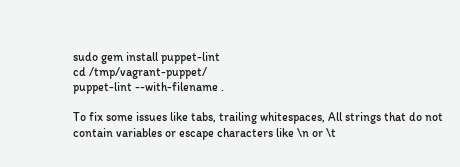sudo gem install puppet-lint
cd /tmp/vagrant-puppet/
puppet-lint --with-filename .

To fix some issues like tabs, trailing whitespaces, All strings that do not contain variables or escape characters like \n or \t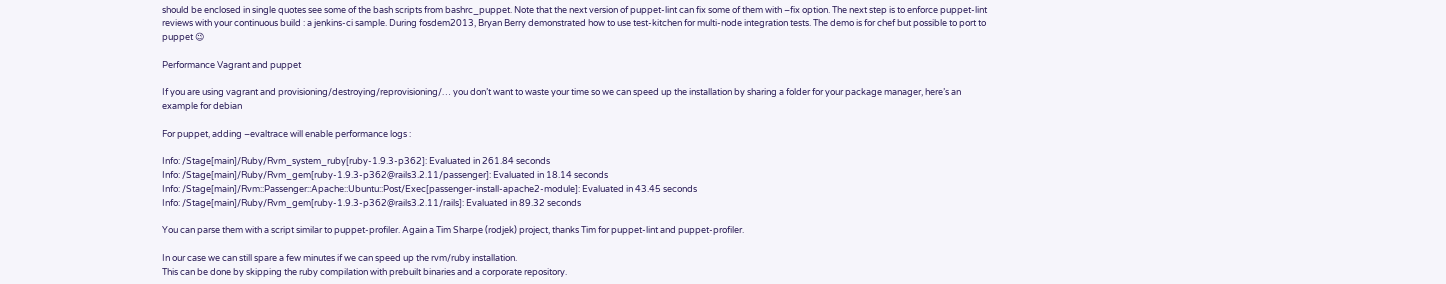should be enclosed in single quotes see some of the bash scripts from bashrc_puppet. Note that the next version of puppet-lint can fix some of them with –fix option. The next step is to enforce puppet-lint reviews with your continuous build : a jenkins-ci sample. During fosdem2013, Bryan Berry demonstrated how to use test-kitchen for multi-node integration tests. The demo is for chef but possible to port to puppet 😉

Performance Vagrant and puppet

If you are using vagrant and provisioning/destroying/reprovisioning/… you don’t want to waste your time so we can speed up the installation by sharing a folder for your package manager, here’s an example for debian

For puppet, adding –evaltrace will enable performance logs :

Info: /Stage[main]/Ruby/Rvm_system_ruby[ruby-1.9.3-p362]: Evaluated in 261.84 seconds
Info: /Stage[main]/Ruby/Rvm_gem[ruby-1.9.3-p362@rails3.2.11/passenger]: Evaluated in 18.14 seconds
Info: /Stage[main]/Rvm::Passenger::Apache::Ubuntu::Post/Exec[passenger-install-apache2-module]: Evaluated in 43.45 seconds
Info: /Stage[main]/Ruby/Rvm_gem[ruby-1.9.3-p362@rails3.2.11/rails]: Evaluated in 89.32 seconds

You can parse them with a script similar to puppet-profiler. Again a Tim Sharpe (rodjek) project, thanks Tim for puppet-lint and puppet-profiler.

In our case we can still spare a few minutes if we can speed up the rvm/ruby installation.
This can be done by skipping the ruby compilation with prebuilt binaries and a corporate repository.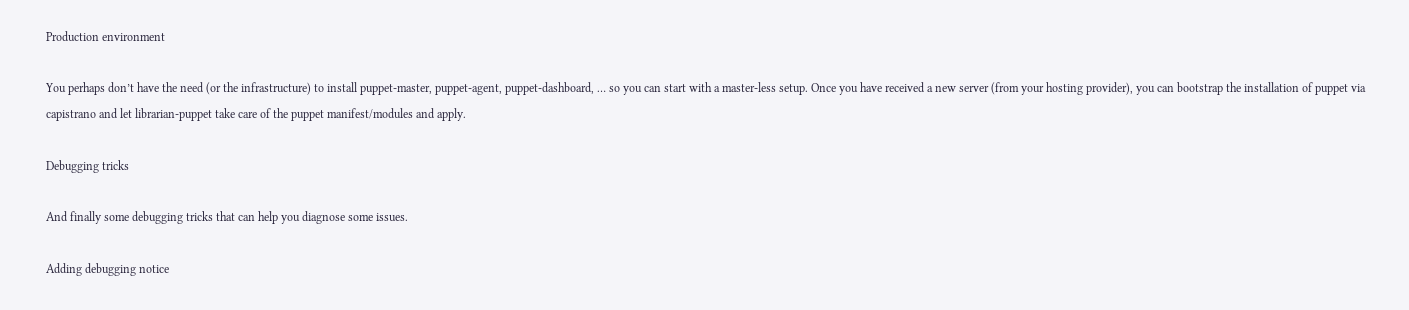Production environment

You perhaps don’t have the need (or the infrastructure) to install puppet-master, puppet-agent, puppet-dashboard, … so you can start with a master-less setup. Once you have received a new server (from your hosting provider), you can bootstrap the installation of puppet via capistrano and let librarian-puppet take care of the puppet manifest/modules and apply.

Debugging tricks

And finally some debugging tricks that can help you diagnose some issues.

Adding debugging notice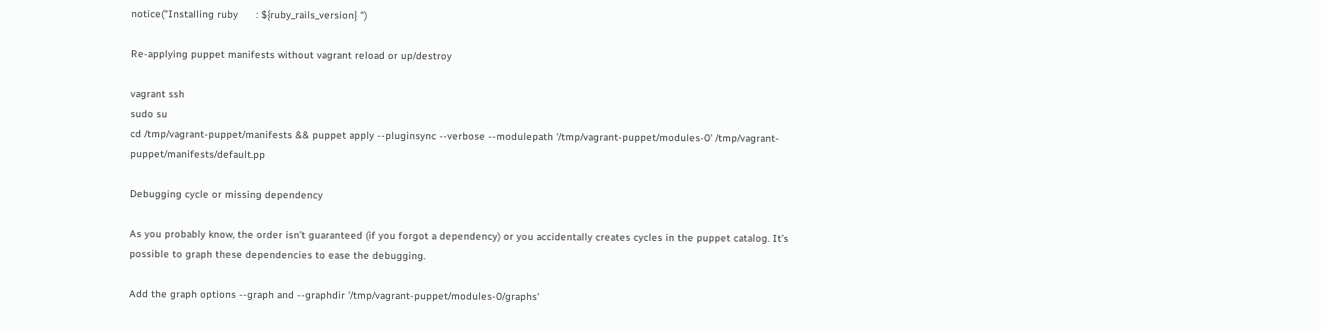notice("Installing ruby      : ${ruby_rails_version} ")

Re-applying puppet manifests without vagrant reload or up/destroy

vagrant ssh
sudo su
cd /tmp/vagrant-puppet/manifests && puppet apply --pluginsync --verbose --modulepath '/tmp/vagrant-puppet/modules-0' /tmp/vagrant-puppet/manifests/default.pp

Debugging cycle or missing dependency

As you probably know, the order isn’t guaranteed (if you forgot a dependency) or you accidentally creates cycles in the puppet catalog. It’s possible to graph these dependencies to ease the debugging.

Add the graph options --graph and --graphdir '/tmp/vagrant-puppet/modules-0/graphs'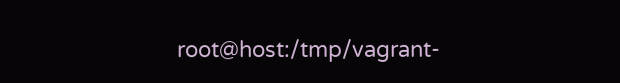root@host:/tmp/vagrant-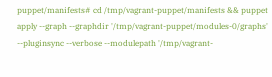puppet/manifests# cd /tmp/vagrant-puppet/manifests && puppet apply --graph --graphdir '/tmp/vagrant-puppet/modules-0/graphs' --pluginsync --verbose --modulepath '/tmp/vagrant-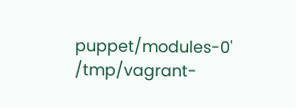puppet/modules-0' /tmp/vagrant-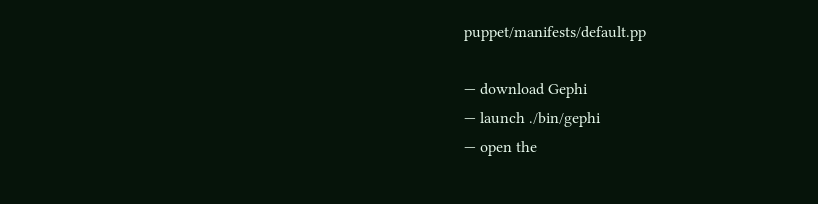puppet/manifests/default.pp

— download Gephi
— launch ./bin/gephi
— open the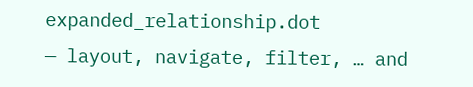expanded_relationship.dot
— layout, navigate, filter, … and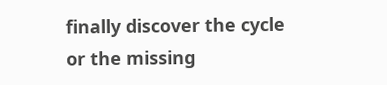finally discover the cycle or the missing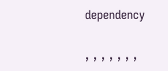dependency

, , , , , , ,